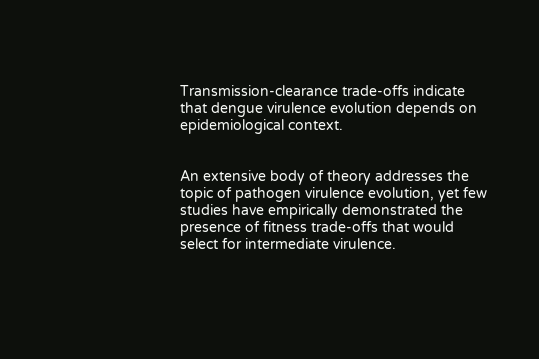Transmission-clearance trade-offs indicate that dengue virulence evolution depends on epidemiological context.


An extensive body of theory addresses the topic of pathogen virulence evolution, yet few studies have empirically demonstrated the presence of fitness trade-offs that would select for intermediate virulence.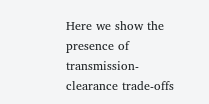Here we show the presence of transmission-clearance trade-offs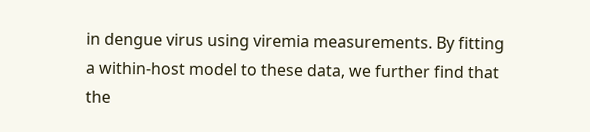in dengue virus using viremia measurements. By fitting a within-host model to these data, we further find that the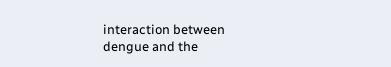interaction between dengue and the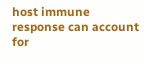host immune response can account for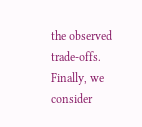the observed trade-offs. Finally, we consider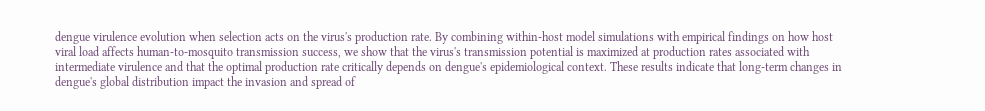dengue virulence evolution when selection acts on the virus's production rate. By combining within-host model simulations with empirical findings on how host viral load affects human-to-mosquito transmission success, we show that the virus's transmission potential is maximized at production rates associated with intermediate virulence and that the optimal production rate critically depends on dengue's epidemiological context. These results indicate that long-term changes in dengue's global distribution impact the invasion and spread of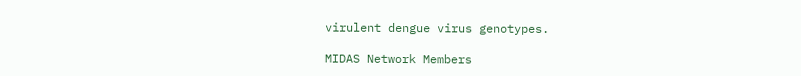virulent dengue virus genotypes.

MIDAS Network Members